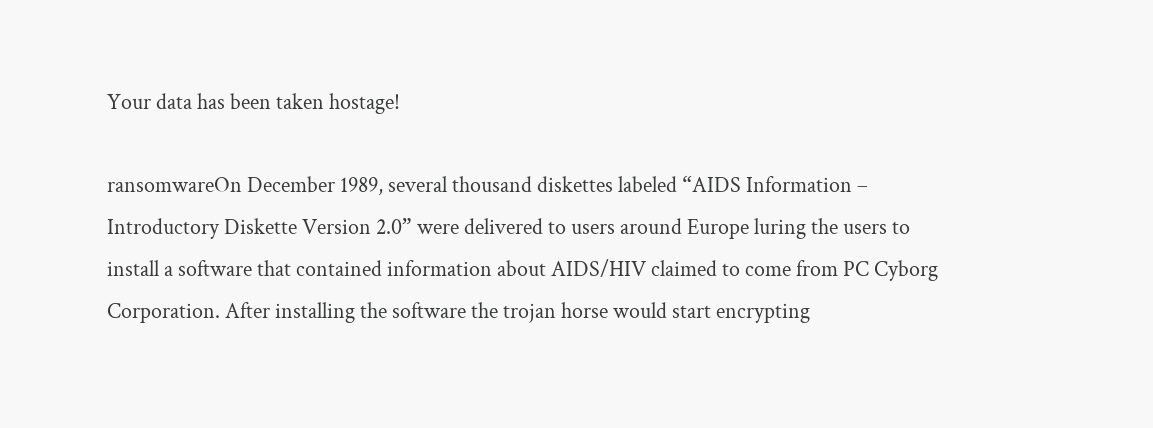Your data has been taken hostage!

ransomwareOn December 1989, several thousand diskettes labeled “AIDS Information – Introductory Diskette Version 2.0” were delivered to users around Europe luring the users to install a software that contained information about AIDS/HIV claimed to come from PC Cyborg Corporation. After installing the software the trojan horse would start encrypting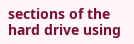sections of the hard drive using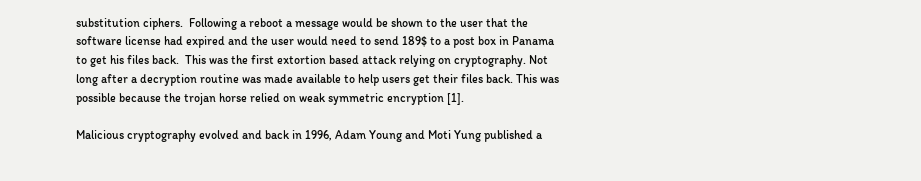substitution ciphers.  Following a reboot a message would be shown to the user that the software license had expired and the user would need to send 189$ to a post box in Panama to get his files back.  This was the first extortion based attack relying on cryptography. Not long after a decryption routine was made available to help users get their files back. This was possible because the trojan horse relied on weak symmetric encryption [1].

Malicious cryptography evolved and back in 1996, Adam Young and Moti Yung published a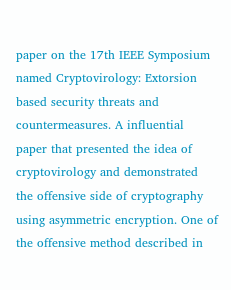paper on the 17th IEEE Symposium named Cryptovirology: Extorsion based security threats and countermeasures. A influential paper that presented the idea of cryptovirology and demonstrated the offensive side of cryptography using asymmetric encryption. One of the offensive method described in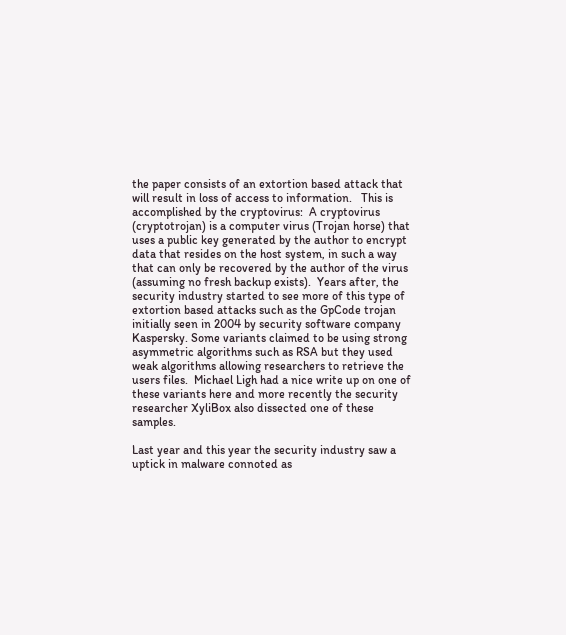the paper consists of an extortion based attack that will result in loss of access to information.   This is accomplished by the cryptovirus:  A cryptovirus (cryptotrojan) is a computer virus (Trojan horse) that uses a public key generated by the author to encrypt data that resides on the host system, in such a way that can only be recovered by the author of the virus (assuming no fresh backup exists).  Years after, the security industry started to see more of this type of extortion based attacks such as the GpCode trojan initially seen in 2004 by security software company Kaspersky. Some variants claimed to be using strong asymmetric algorithms such as RSA but they used weak algorithms allowing researchers to retrieve the users files.  Michael Ligh had a nice write up on one of these variants here and more recently the security researcher XyliBox also dissected one of these samples.

Last year and this year the security industry saw a uptick in malware connoted as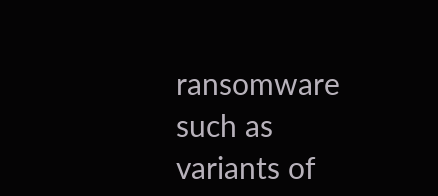ransomware such as variants of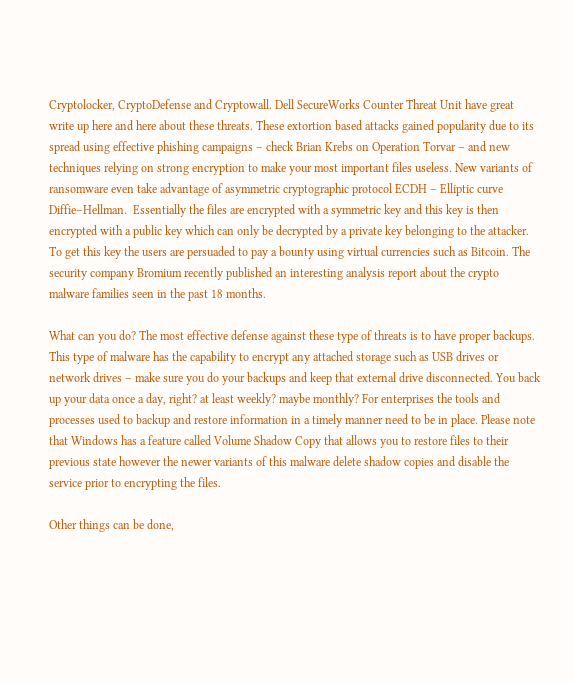Cryptolocker, CryptoDefense and Cryptowall. Dell SecureWorks Counter Threat Unit have great write up here and here about these threats. These extortion based attacks gained popularity due to its spread using effective phishing campaigns – check Brian Krebs on Operation Torvar – and new techniques relying on strong encryption to make your most important files useless. New variants of ransomware even take advantage of asymmetric cryptographic protocol ECDH – Elliptic curve Diffie–Hellman.  Essentially the files are encrypted with a symmetric key and this key is then encrypted with a public key which can only be decrypted by a private key belonging to the attacker. To get this key the users are persuaded to pay a bounty using virtual currencies such as Bitcoin. The security company Bromium recently published an interesting analysis report about the crypto malware families seen in the past 18 months.

What can you do? The most effective defense against these type of threats is to have proper backups. This type of malware has the capability to encrypt any attached storage such as USB drives or network drives – make sure you do your backups and keep that external drive disconnected. You back up your data once a day, right? at least weekly? maybe monthly? For enterprises the tools and processes used to backup and restore information in a timely manner need to be in place. Please note that Windows has a feature called Volume Shadow Copy that allows you to restore files to their previous state however the newer variants of this malware delete shadow copies and disable the service prior to encrypting the files.

Other things can be done,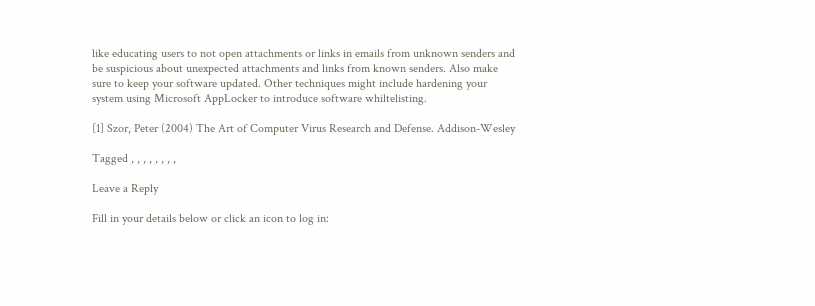like educating users to not open attachments or links in emails from unknown senders and be suspicious about unexpected attachments and links from known senders. Also make sure to keep your software updated. Other techniques might include hardening your system using Microsoft AppLocker to introduce software whiltelisting.

[1] Szor, Peter (2004) The Art of Computer Virus Research and Defense. Addison-Wesley

Tagged , , , , , , , ,

Leave a Reply

Fill in your details below or click an icon to log in: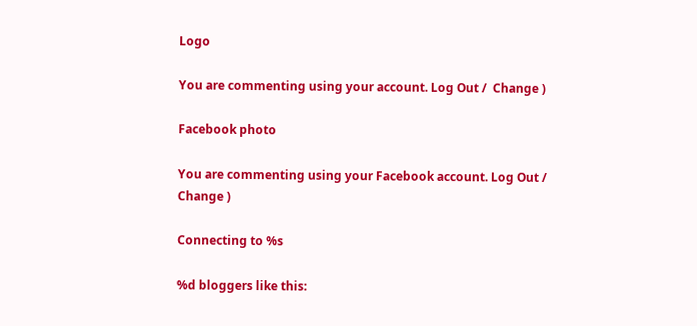Logo

You are commenting using your account. Log Out /  Change )

Facebook photo

You are commenting using your Facebook account. Log Out /  Change )

Connecting to %s

%d bloggers like this: